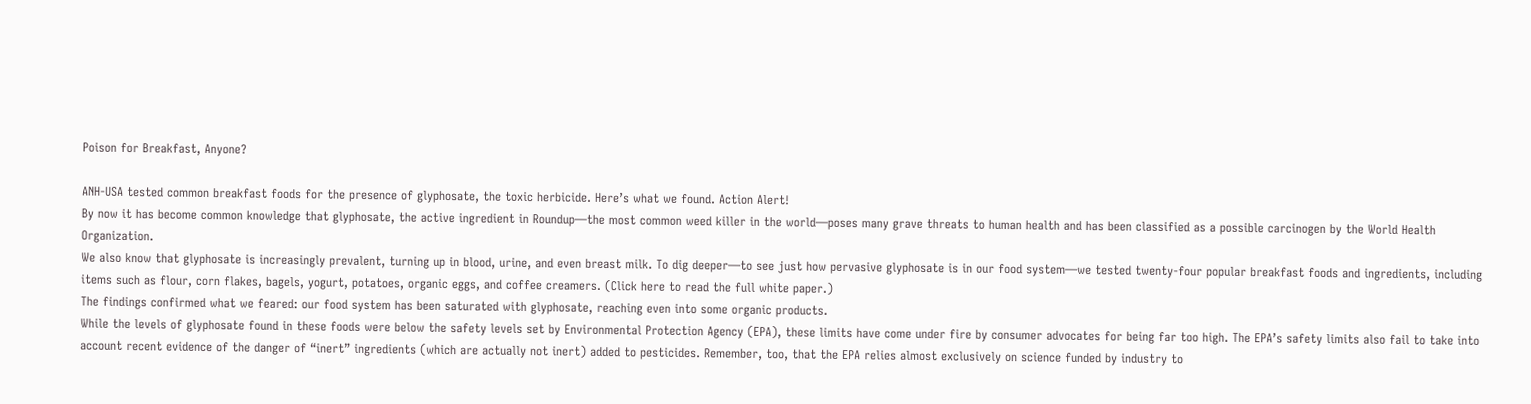Poison for Breakfast, Anyone?

ANH-USA tested common breakfast foods for the presence of glyphosate, the toxic herbicide. Here’s what we found. Action Alert!
By now it has become common knowledge that glyphosate, the active ingredient in Roundup—the most common weed killer in the world—poses many grave threats to human health and has been classified as a possible carcinogen by the World Health Organization.
We also know that glyphosate is increasingly prevalent, turning up in blood, urine, and even breast milk. To dig deeper—to see just how pervasive glyphosate is in our food system—we tested twenty-four popular breakfast foods and ingredients, including items such as flour, corn flakes, bagels, yogurt, potatoes, organic eggs, and coffee creamers. (Click here to read the full white paper.)
The findings confirmed what we feared: our food system has been saturated with glyphosate, reaching even into some organic products.
While the levels of glyphosate found in these foods were below the safety levels set by Environmental Protection Agency (EPA), these limits have come under fire by consumer advocates for being far too high. The EPA’s safety limits also fail to take into account recent evidence of the danger of “inert” ingredients (which are actually not inert) added to pesticides. Remember, too, that the EPA relies almost exclusively on science funded by industry to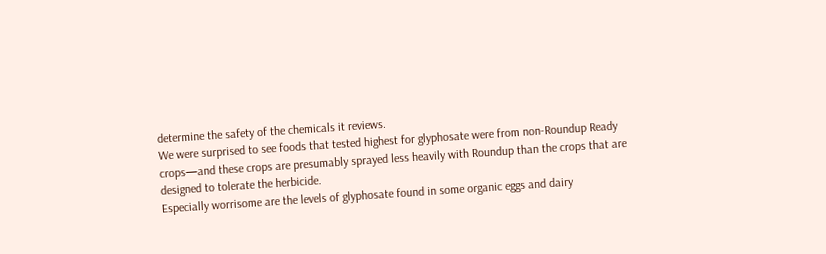determine the safety of the chemicals it reviews.
We were surprised to see foods that tested highest for glyphosate were from non-Roundup Ready crops—and these crops are presumably sprayed less heavily with Roundup than the crops that are designed to tolerate the herbicide.
Especially worrisome are the levels of glyphosate found in some organic eggs and dairy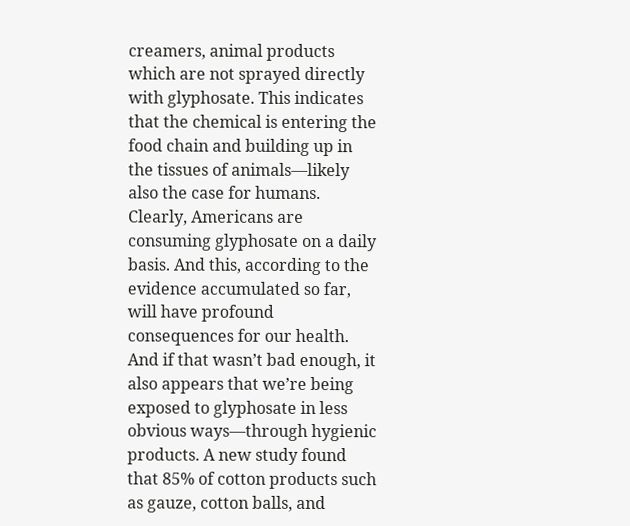creamers, animal products which are not sprayed directly with glyphosate. This indicates that the chemical is entering the food chain and building up in the tissues of animals—likely also the case for humans.
Clearly, Americans are consuming glyphosate on a daily basis. And this, according to the evidence accumulated so far, will have profound consequences for our health.
And if that wasn’t bad enough, it also appears that we’re being exposed to glyphosate in less obvious ways—through hygienic products. A new study found that 85% of cotton products such as gauze, cotton balls, and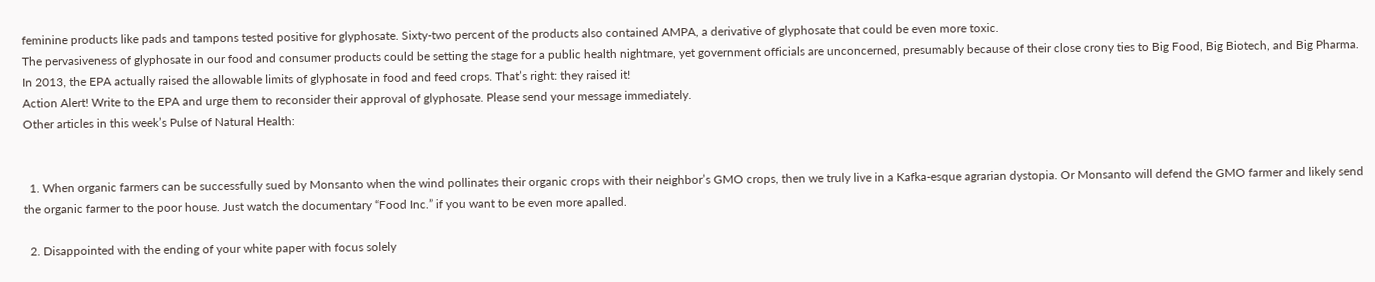feminine products like pads and tampons tested positive for glyphosate. Sixty-two percent of the products also contained AMPA, a derivative of glyphosate that could be even more toxic.
The pervasiveness of glyphosate in our food and consumer products could be setting the stage for a public health nightmare, yet government officials are unconcerned, presumably because of their close crony ties to Big Food, Big Biotech, and Big Pharma. In 2013, the EPA actually raised the allowable limits of glyphosate in food and feed crops. That’s right: they raised it!
Action Alert! Write to the EPA and urge them to reconsider their approval of glyphosate. Please send your message immediately.
Other articles in this week’s Pulse of Natural Health:


  1. When organic farmers can be successfully sued by Monsanto when the wind pollinates their organic crops with their neighbor’s GMO crops, then we truly live in a Kafka-esque agrarian dystopia. Or Monsanto will defend the GMO farmer and likely send the organic farmer to the poor house. Just watch the documentary “Food Inc.” if you want to be even more apalled.

  2. Disappointed with the ending of your white paper with focus solely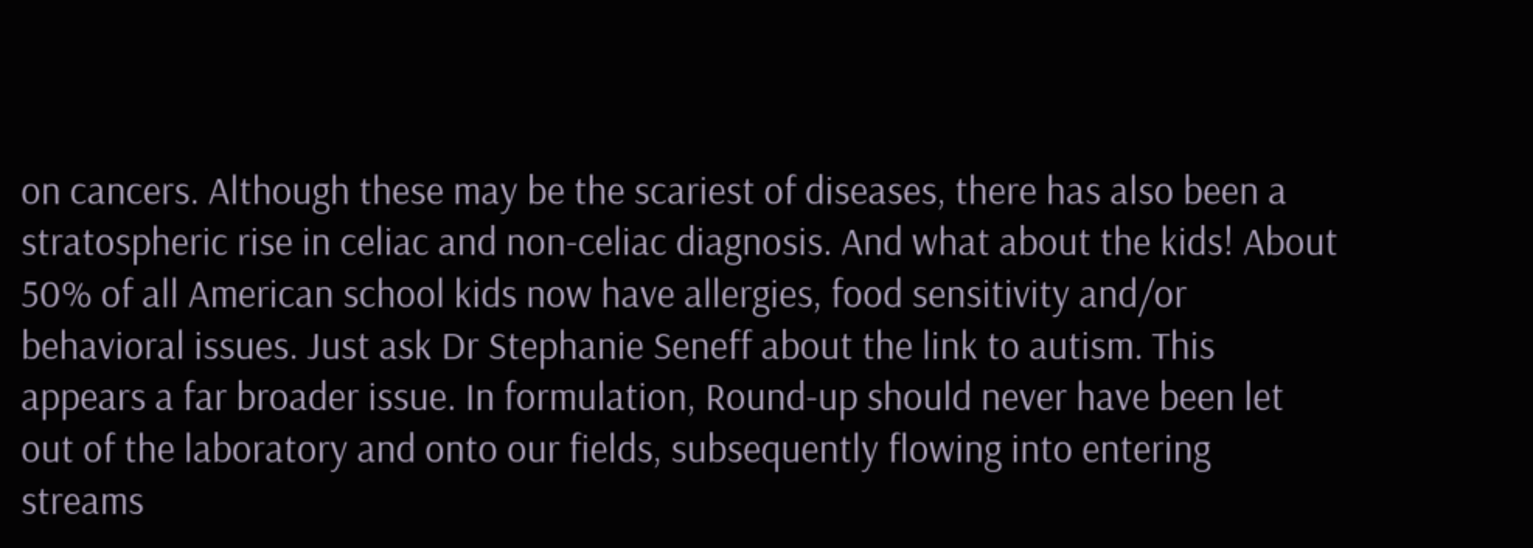on cancers. Although these may be the scariest of diseases, there has also been a stratospheric rise in celiac and non-celiac diagnosis. And what about the kids! About 50% of all American school kids now have allergies, food sensitivity and/or behavioral issues. Just ask Dr Stephanie Seneff about the link to autism. This appears a far broader issue. In formulation, Round-up should never have been let out of the laboratory and onto our fields, subsequently flowing into entering streams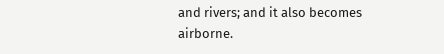and rivers; and it also becomes airborne.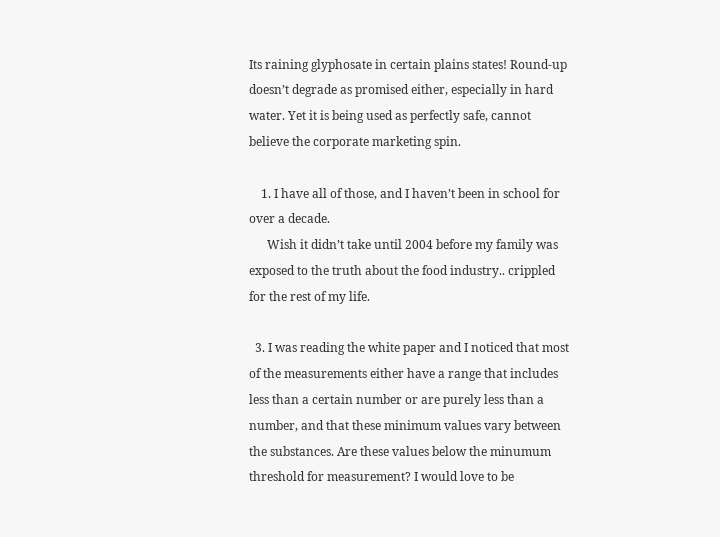Its raining glyphosate in certain plains states! Round-up doesn’t degrade as promised either, especially in hard water. Yet it is being used as perfectly safe, cannot believe the corporate marketing spin.

    1. I have all of those, and I haven’t been in school for over a decade.
      Wish it didn’t take until 2004 before my family was exposed to the truth about the food industry.. crippled for the rest of my life.

  3. I was reading the white paper and I noticed that most of the measurements either have a range that includes less than a certain number or are purely less than a number, and that these minimum values vary between the substances. Are these values below the minumum threshold for measurement? I would love to be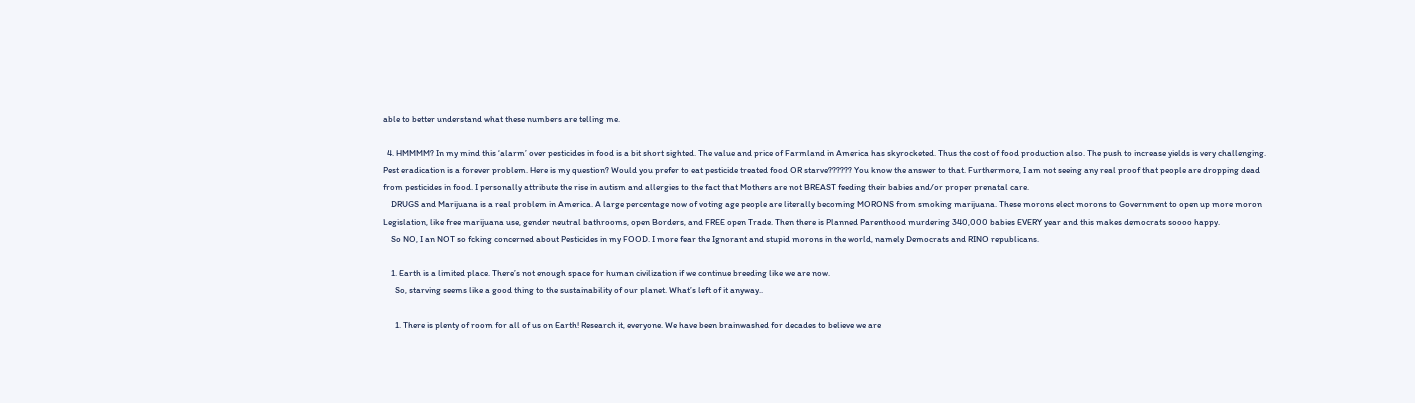able to better understand what these numbers are telling me.

  4. HMMMM? In my mind this ‘alarm’ over pesticides in food is a bit short sighted. The value and price of Farmland in America has skyrocketed. Thus the cost of food production also. The push to increase yields is very challenging. Pest eradication is a forever problem. Here is my question? Would you prefer to eat pesticide treated food OR starve?????? You know the answer to that. Furthermore, I am not seeing any real proof that people are dropping dead from pesticides in food. I personally attribute the rise in autism and allergies to the fact that Mothers are not BREAST feeding their babies and/or proper prenatal care.
    DRUGS and Marijuana is a real problem in America. A large percentage now of voting age people are literally becoming MORONS from smoking marijuana. These morons elect morons to Government to open up more moron Legislation, like free marijuana use, gender neutral bathrooms, open Borders, and FREE open Trade. Then there is Planned Parenthood murdering 340,000 babies EVERY year and this makes democrats soooo happy.
    So NO, I an NOT so fcking concerned about Pesticides in my FOOD. I more fear the Ignorant and stupid morons in the world, namely Democrats and RINO republicans.

    1. Earth is a limited place. There’s not enough space for human civilization if we continue breeding like we are now.
      So, starving seems like a good thing to the sustainability of our planet. What’s left of it anyway..

      1. There is plenty of room for all of us on Earth! Research it, everyone. We have been brainwashed for decades to believe we are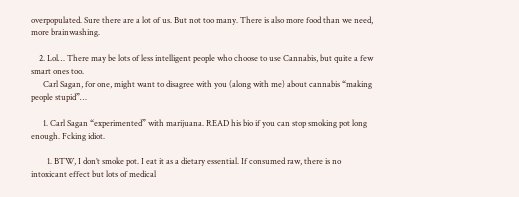overpopulated. Sure there are a lot of us. But not too many. There is also more food than we need, more brainwashing.

    2. Lol… There may be lots of less intelligent people who choose to use Cannabis, but quite a few smart ones too.
      Carl Sagan, for one, might want to disagree with you (along with me) about cannabis “making people stupid”…

      1. Carl Sagan “experimented” with marijuana. READ his bio if you can stop smoking pot long enough. Fcking idiot.

        1. BTW, I don’t smoke pot. I eat it as a dietary essential. If consumed raw, there is no intoxicant effect but lots of medical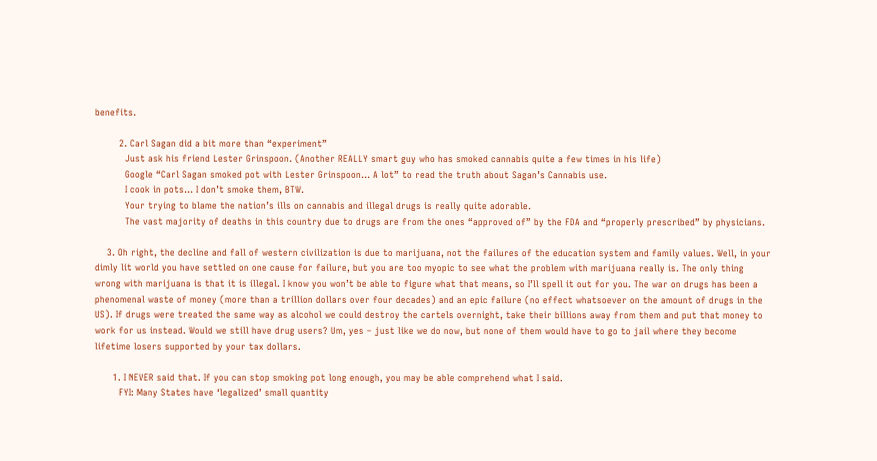benefits.

        2. Carl Sagan did a bit more than “experiment”
          Just ask his friend Lester Grinspoon. (Another REALLY smart guy who has smoked cannabis quite a few times in his life)
          Google “Carl Sagan smoked pot with Lester Grinspoon… A lot” to read the truth about Sagan’s Cannabis use.
          I cook in pots… I don’t smoke them, BTW.
          Your trying to blame the nation’s ills on cannabis and illegal drugs is really quite adorable.
          The vast majority of deaths in this country due to drugs are from the ones “approved of” by the FDA and “properly prescribed” by physicians.

    3. Oh right, the decline and fall of western civilization is due to marijuana, not the failures of the education system and family values. Well, in your dimly lit world you have settled on one cause for failure, but you are too myopic to see what the problem with marijuana really is. The only thing wrong with marijuana is that it is illegal. I know you won’t be able to figure what that means, so I’ll spell it out for you. The war on drugs has been a phenomenal waste of money (more than a trillion dollars over four decades) and an epic failure (no effect whatsoever on the amount of drugs in the US). If drugs were treated the same way as alcohol we could destroy the cartels overnight, take their billions away from them and put that money to work for us instead. Would we still have drug users? Um, yes – just like we do now, but none of them would have to go to jail where they become lifetime losers supported by your tax dollars.

      1. I NEVER said that. If you can stop smoking pot long enough, you may be able comprehend what I said.
        FYI: Many States have ‘legalized’ small quantity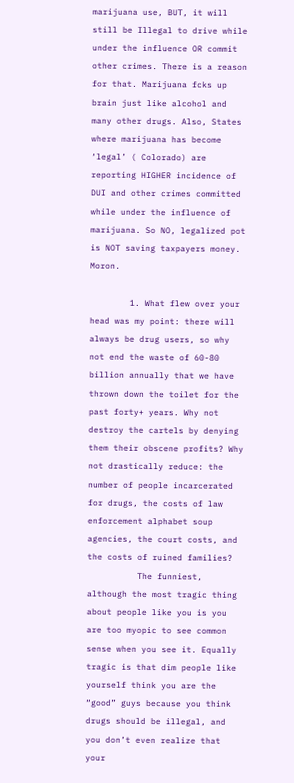marijuana use, BUT, it will still be Illegal to drive while under the influence OR commit other crimes. There is a reason for that. Marijuana fcks up brain just like alcohol and many other drugs. Also, States where marijuana has become ‘legal’ ( Colorado) are reporting HIGHER incidence of DUI and other crimes committed while under the influence of marijuana. So NO, legalized pot is NOT saving taxpayers money. Moron.

        1. What flew over your head was my point: there will always be drug users, so why not end the waste of 60-80 billion annually that we have thrown down the toilet for the past forty+ years. Why not destroy the cartels by denying them their obscene profits? Why not drastically reduce: the number of people incarcerated for drugs, the costs of law enforcement alphabet soup agencies, the court costs, and the costs of ruined families?
          The funniest, although the most tragic thing about people like you is you are too myopic to see common sense when you see it. Equally tragic is that dim people like yourself think you are the “good” guys because you think drugs should be illegal, and you don’t even realize that your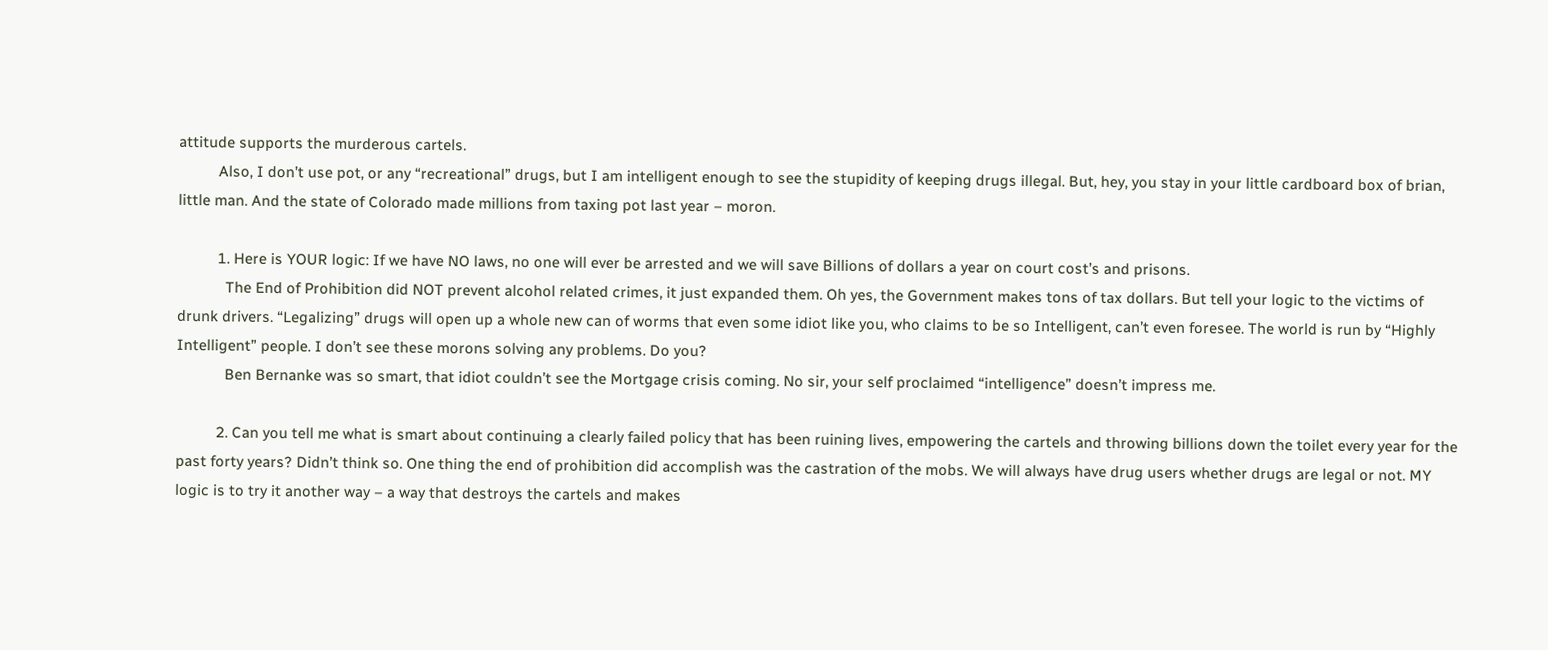attitude supports the murderous cartels.
          Also, I don’t use pot, or any “recreational” drugs, but I am intelligent enough to see the stupidity of keeping drugs illegal. But, hey, you stay in your little cardboard box of brian, little man. And the state of Colorado made millions from taxing pot last year – moron.

          1. Here is YOUR logic: If we have NO laws, no one will ever be arrested and we will save Billions of dollars a year on court cost’s and prisons.
            The End of Prohibition did NOT prevent alcohol related crimes, it just expanded them. Oh yes, the Government makes tons of tax dollars. But tell your logic to the victims of drunk drivers. “Legalizing” drugs will open up a whole new can of worms that even some idiot like you, who claims to be so Intelligent, can’t even foresee. The world is run by “Highly Intelligent” people. I don’t see these morons solving any problems. Do you?
            Ben Bernanke was so smart, that idiot couldn’t see the Mortgage crisis coming. No sir, your self proclaimed “intelligence” doesn’t impress me.

          2. Can you tell me what is smart about continuing a clearly failed policy that has been ruining lives, empowering the cartels and throwing billions down the toilet every year for the past forty years? Didn’t think so. One thing the end of prohibition did accomplish was the castration of the mobs. We will always have drug users whether drugs are legal or not. MY logic is to try it another way – a way that destroys the cartels and makes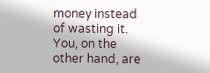money instead of wasting it. You, on the other hand, are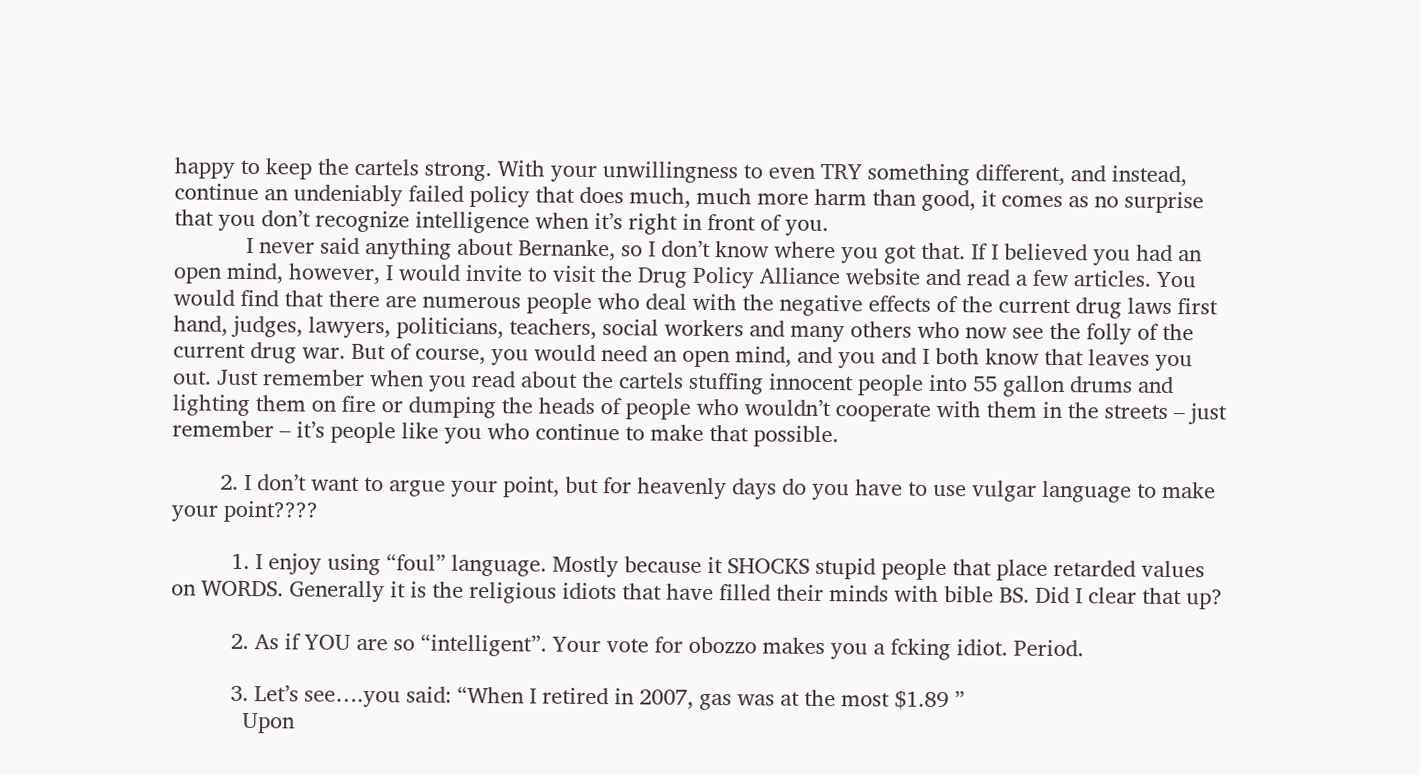happy to keep the cartels strong. With your unwillingness to even TRY something different, and instead, continue an undeniably failed policy that does much, much more harm than good, it comes as no surprise that you don’t recognize intelligence when it’s right in front of you.
            I never said anything about Bernanke, so I don’t know where you got that. If I believed you had an open mind, however, I would invite to visit the Drug Policy Alliance website and read a few articles. You would find that there are numerous people who deal with the negative effects of the current drug laws first hand, judges, lawyers, politicians, teachers, social workers and many others who now see the folly of the current drug war. But of course, you would need an open mind, and you and I both know that leaves you out. Just remember when you read about the cartels stuffing innocent people into 55 gallon drums and lighting them on fire or dumping the heads of people who wouldn’t cooperate with them in the streets – just remember – it’s people like you who continue to make that possible.

        2. I don’t want to argue your point, but for heavenly days do you have to use vulgar language to make your point????

          1. I enjoy using “foul” language. Mostly because it SHOCKS stupid people that place retarded values on WORDS. Generally it is the religious idiots that have filled their minds with bible BS. Did I clear that up?

          2. As if YOU are so “intelligent”. Your vote for obozzo makes you a fcking idiot. Period.

          3. Let’s see….you said: “When I retired in 2007, gas was at the most $1.89 ”
            Upon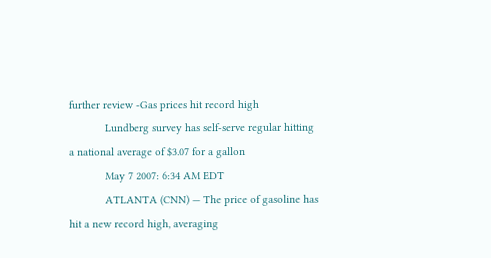further review -Gas prices hit record high
            Lundberg survey has self-serve regular hitting a national average of $3.07 for a gallon
            May 7 2007: 6:34 AM EDT
            ATLANTA (CNN) — The price of gasoline has hit a new record high, averaging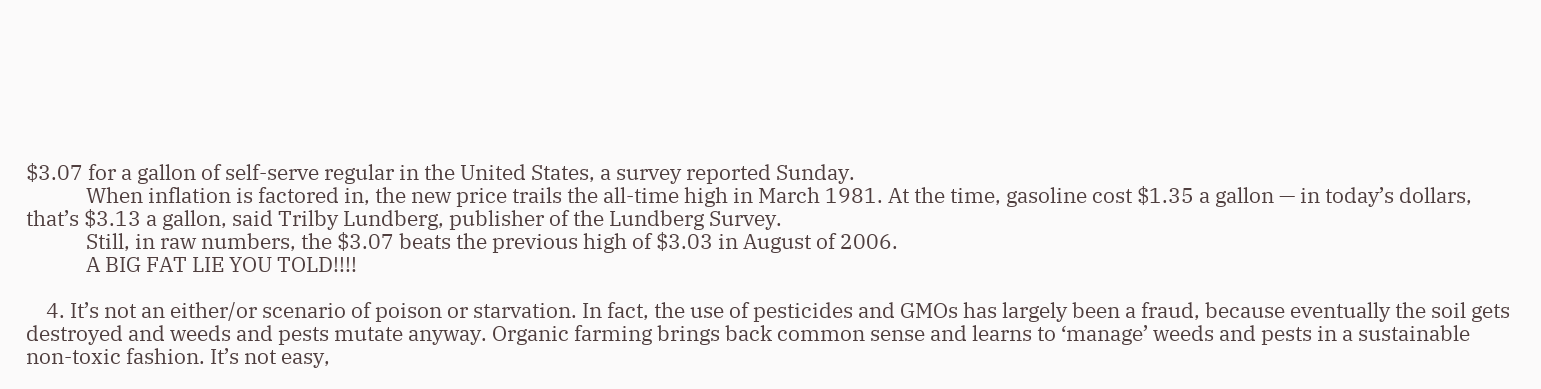$3.07 for a gallon of self-serve regular in the United States, a survey reported Sunday.
            When inflation is factored in, the new price trails the all-time high in March 1981. At the time, gasoline cost $1.35 a gallon — in today’s dollars, that’s $3.13 a gallon, said Trilby Lundberg, publisher of the Lundberg Survey.
            Still, in raw numbers, the $3.07 beats the previous high of $3.03 in August of 2006.
            A BIG FAT LIE YOU TOLD!!!!

    4. It’s not an either/or scenario of poison or starvation. In fact, the use of pesticides and GMOs has largely been a fraud, because eventually the soil gets destroyed and weeds and pests mutate anyway. Organic farming brings back common sense and learns to ‘manage’ weeds and pests in a sustainable non-toxic fashion. It’s not easy,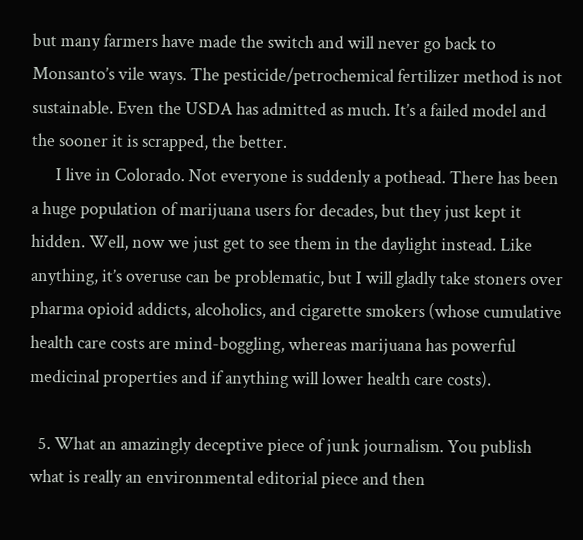but many farmers have made the switch and will never go back to Monsanto’s vile ways. The pesticide/petrochemical fertilizer method is not sustainable. Even the USDA has admitted as much. It’s a failed model and the sooner it is scrapped, the better.
      I live in Colorado. Not everyone is suddenly a pothead. There has been a huge population of marijuana users for decades, but they just kept it hidden. Well, now we just get to see them in the daylight instead. Like anything, it’s overuse can be problematic, but I will gladly take stoners over pharma opioid addicts, alcoholics, and cigarette smokers (whose cumulative health care costs are mind-boggling, whereas marijuana has powerful medicinal properties and if anything will lower health care costs).

  5. What an amazingly deceptive piece of junk journalism. You publish what is really an environmental editorial piece and then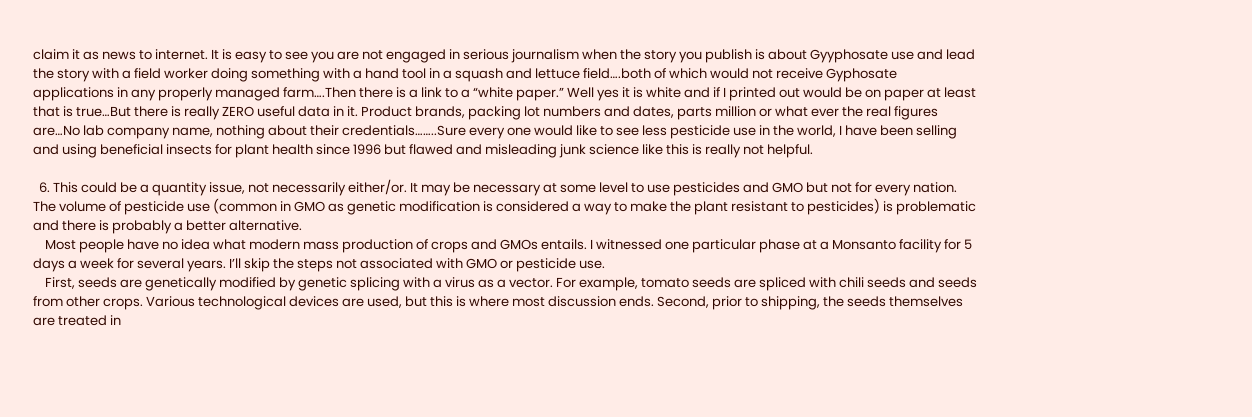claim it as news to internet. It is easy to see you are not engaged in serious journalism when the story you publish is about Gyyphosate use and lead the story with a field worker doing something with a hand tool in a squash and lettuce field….both of which would not receive Gyphosate applications in any properly managed farm….Then there is a link to a “white paper.” Well yes it is white and if I printed out would be on paper at least that is true…But there is really ZERO useful data in it. Product brands, packing lot numbers and dates, parts million or what ever the real figures are…No lab company name, nothing about their credentials……..Sure every one would like to see less pesticide use in the world, I have been selling and using beneficial insects for plant health since 1996 but flawed and misleading junk science like this is really not helpful.

  6. This could be a quantity issue, not necessarily either/or. It may be necessary at some level to use pesticides and GMO but not for every nation. The volume of pesticide use (common in GMO as genetic modification is considered a way to make the plant resistant to pesticides) is problematic and there is probably a better alternative.
    Most people have no idea what modern mass production of crops and GMOs entails. I witnessed one particular phase at a Monsanto facility for 5 days a week for several years. I’ll skip the steps not associated with GMO or pesticide use.
    First, seeds are genetically modified by genetic splicing with a virus as a vector. For example, tomato seeds are spliced with chili seeds and seeds from other crops. Various technological devices are used, but this is where most discussion ends. Second, prior to shipping, the seeds themselves are treated in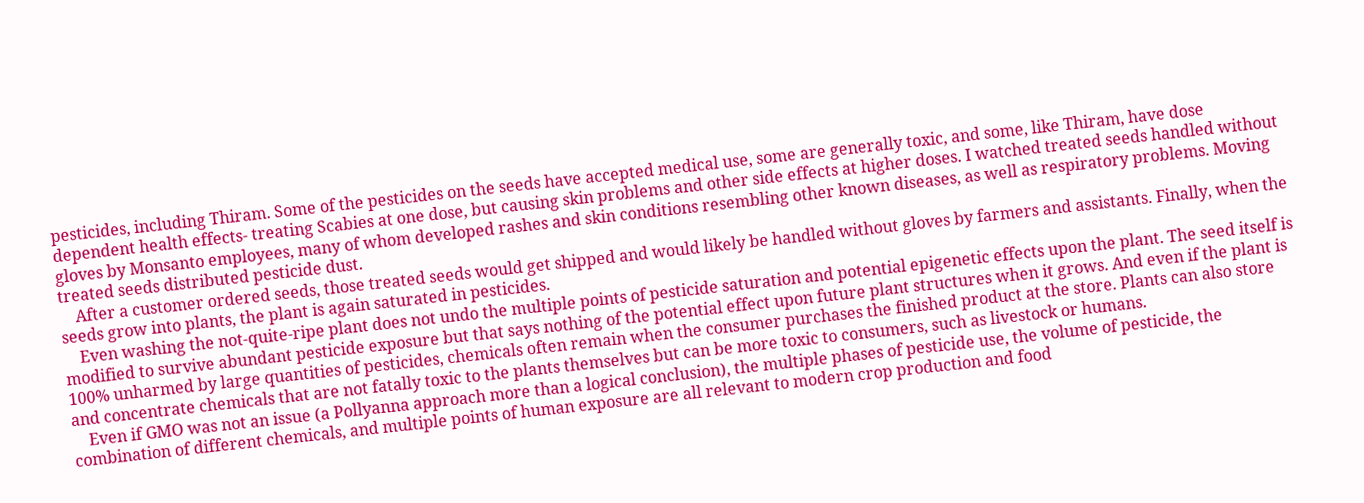pesticides, including Thiram. Some of the pesticides on the seeds have accepted medical use, some are generally toxic, and some, like Thiram, have dose dependent health effects- treating Scabies at one dose, but causing skin problems and other side effects at higher doses. I watched treated seeds handled without gloves by Monsanto employees, many of whom developed rashes and skin conditions resembling other known diseases, as well as respiratory problems. Moving treated seeds distributed pesticide dust.
    After a customer ordered seeds, those treated seeds would get shipped and would likely be handled without gloves by farmers and assistants. Finally, when the seeds grow into plants, the plant is again saturated in pesticides.
    Even washing the not-quite-ripe plant does not undo the multiple points of pesticide saturation and potential epigenetic effects upon the plant. The seed itself is modified to survive abundant pesticide exposure but that says nothing of the potential effect upon future plant structures when it grows. And even if the plant is 100% unharmed by large quantities of pesticides, chemicals often remain when the consumer purchases the finished product at the store. Plants can also store and concentrate chemicals that are not fatally toxic to the plants themselves but can be more toxic to consumers, such as livestock or humans.
    Even if GMO was not an issue (a Pollyanna approach more than a logical conclusion), the multiple phases of pesticide use, the volume of pesticide, the combination of different chemicals, and multiple points of human exposure are all relevant to modern crop production and food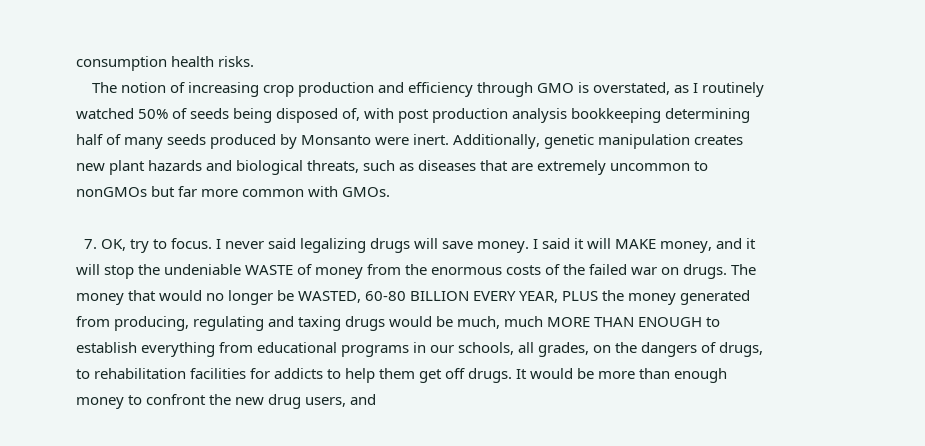consumption health risks.
    The notion of increasing crop production and efficiency through GMO is overstated, as I routinely watched 50% of seeds being disposed of, with post production analysis bookkeeping determining half of many seeds produced by Monsanto were inert. Additionally, genetic manipulation creates new plant hazards and biological threats, such as diseases that are extremely uncommon to nonGMOs but far more common with GMOs.

  7. OK, try to focus. I never said legalizing drugs will save money. I said it will MAKE money, and it will stop the undeniable WASTE of money from the enormous costs of the failed war on drugs. The money that would no longer be WASTED, 60-80 BILLION EVERY YEAR, PLUS the money generated from producing, regulating and taxing drugs would be much, much MORE THAN ENOUGH to establish everything from educational programs in our schools, all grades, on the dangers of drugs, to rehabilitation facilities for addicts to help them get off drugs. It would be more than enough money to confront the new drug users, and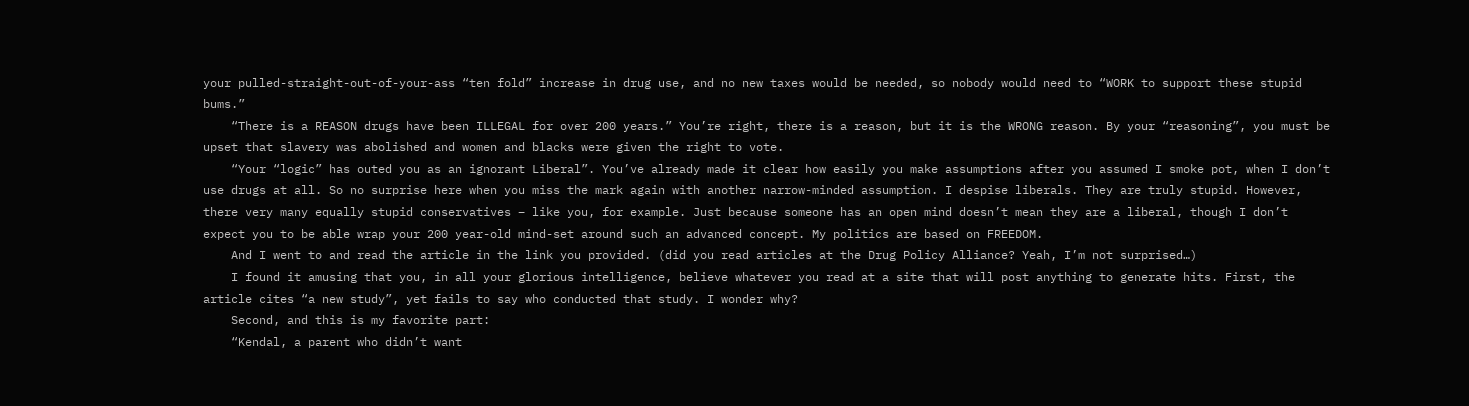your pulled-straight-out-of-your-ass “ten fold” increase in drug use, and no new taxes would be needed, so nobody would need to “WORK to support these stupid bums.”
    “There is a REASON drugs have been ILLEGAL for over 200 years.” You’re right, there is a reason, but it is the WRONG reason. By your “reasoning”, you must be upset that slavery was abolished and women and blacks were given the right to vote.
    “Your “logic” has outed you as an ignorant Liberal”. You’ve already made it clear how easily you make assumptions after you assumed I smoke pot, when I don’t use drugs at all. So no surprise here when you miss the mark again with another narrow-minded assumption. I despise liberals. They are truly stupid. However, there very many equally stupid conservatives – like you, for example. Just because someone has an open mind doesn’t mean they are a liberal, though I don’t expect you to be able wrap your 200 year-old mind-set around such an advanced concept. My politics are based on FREEDOM.
    And I went to and read the article in the link you provided. (did you read articles at the Drug Policy Alliance? Yeah, I’m not surprised…)
    I found it amusing that you, in all your glorious intelligence, believe whatever you read at a site that will post anything to generate hits. First, the article cites “a new study”, yet fails to say who conducted that study. I wonder why?
    Second, and this is my favorite part:
    “Kendal, a parent who didn’t want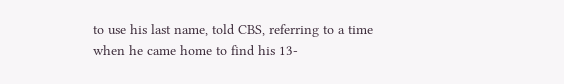to use his last name, told CBS, referring to a time when he came home to find his 13-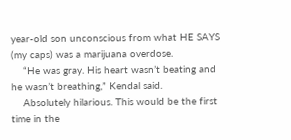year-old son unconscious from what HE SAYS (my caps) was a marijuana overdose.
    “He was gray. His heart wasn’t beating and he wasn’t breathing,” Kendal said.
    Absolutely hilarious. This would be the first time in the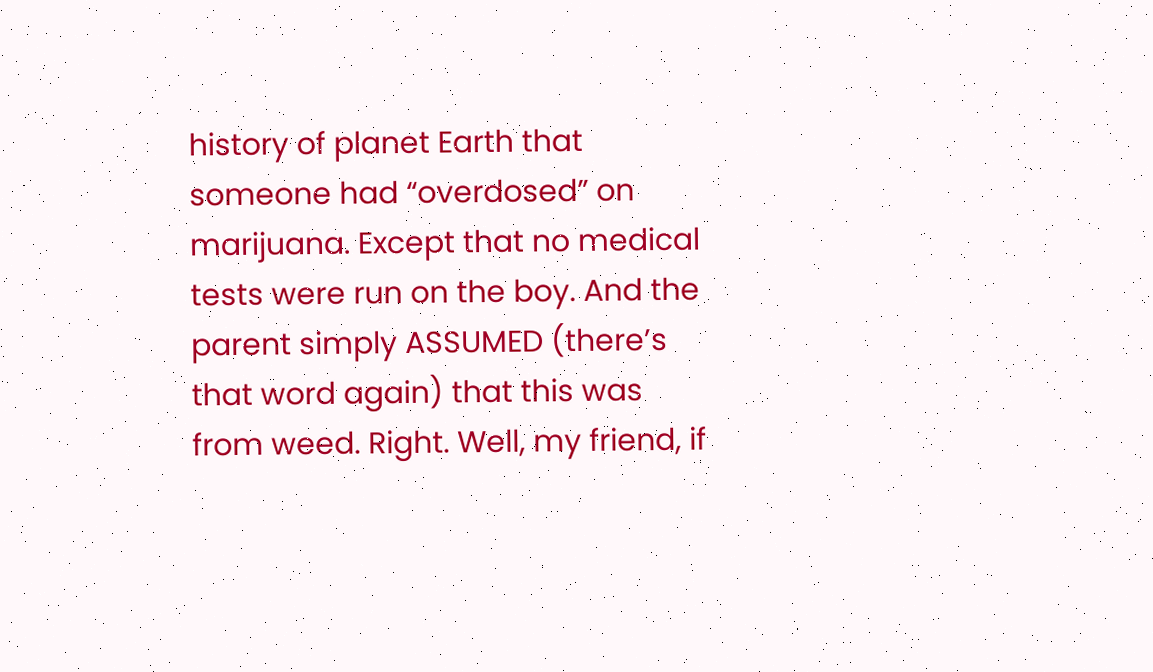history of planet Earth that someone had “overdosed” on marijuana. Except that no medical tests were run on the boy. And the parent simply ASSUMED (there’s that word again) that this was from weed. Right. Well, my friend, if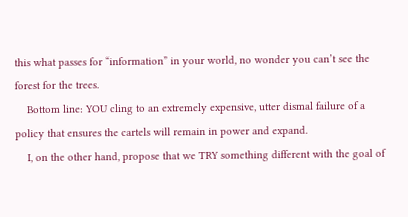this what passes for “information” in your world, no wonder you can’t see the forest for the trees.
    Bottom line: YOU cling to an extremely expensive, utter dismal failure of a policy that ensures the cartels will remain in power and expand.
    I, on the other hand, propose that we TRY something different with the goal of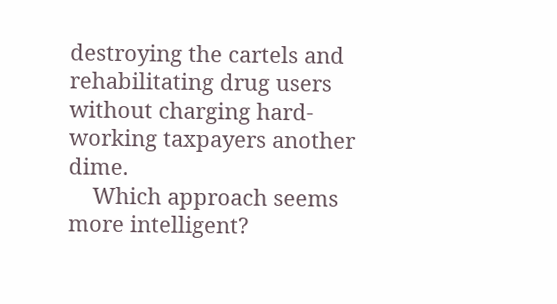destroying the cartels and rehabilitating drug users without charging hard-working taxpayers another dime.
    Which approach seems more intelligent?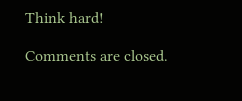Think hard!

Comments are closed.